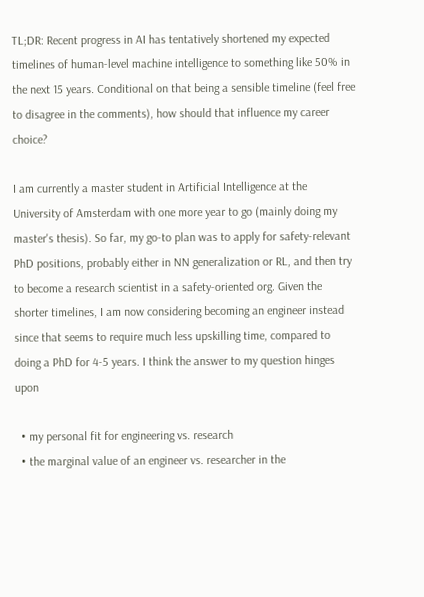TL;DR: Recent progress in AI has tentatively shortened my expected timelines of human-level machine intelligence to something like 50% in the next 15 years. Conditional on that being a sensible timeline (feel free to disagree in the comments), how should that influence my career choice?

I am currently a master student in Artificial Intelligence at the University of Amsterdam with one more year to go (mainly doing my master's thesis). So far, my go-to plan was to apply for safety-relevant PhD positions, probably either in NN generalization or RL, and then try to become a research scientist in a safety-oriented org. Given the shorter timelines, I am now considering becoming an engineer instead since that seems to require much less upskilling time, compared to doing a PhD for 4-5 years. I think the answer to my question hinges upon

  • my personal fit for engineering vs. research
  • the marginal value of an engineer vs. researcher in the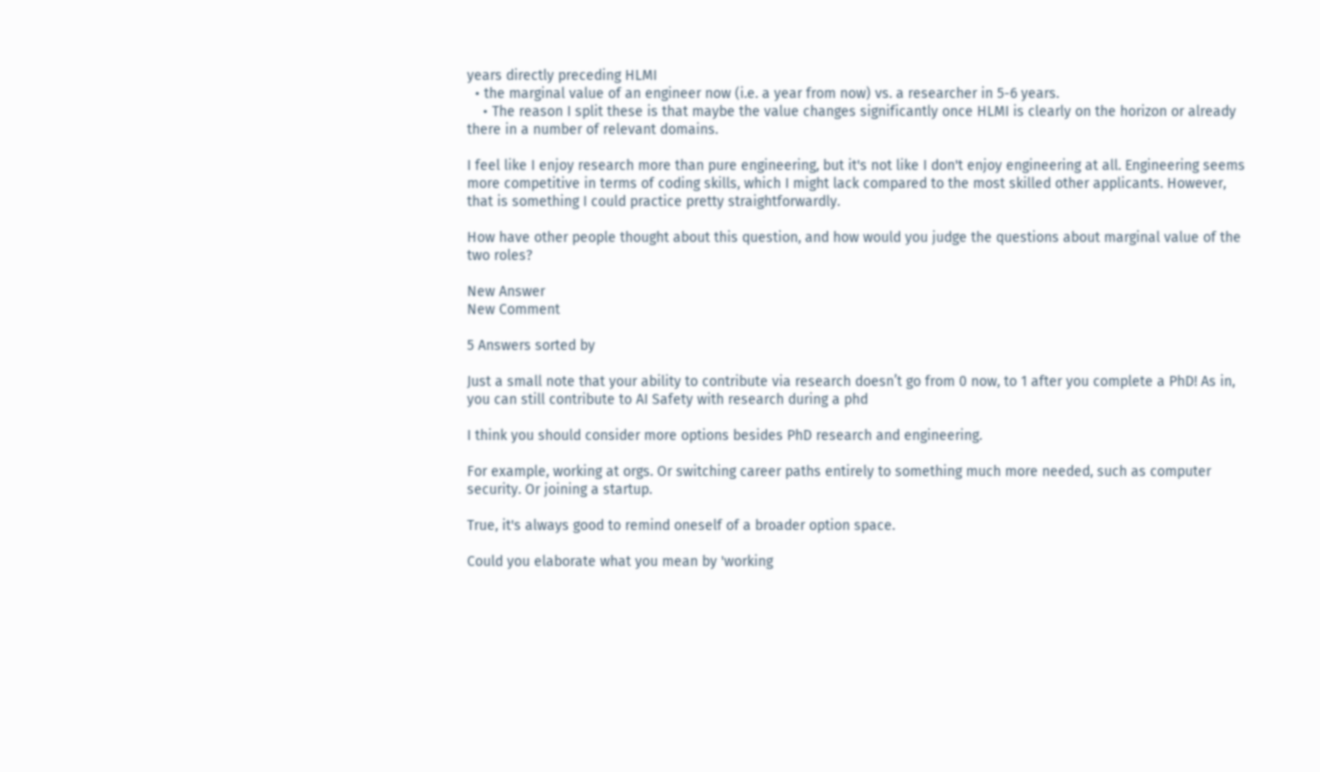years directly preceding HLMI
  • the marginal value of an engineer now (i.e. a year from now) vs. a researcher in 5-6 years.
    • The reason I split these is that maybe the value changes significantly once HLMI is clearly on the horizon or already there in a number of relevant domains.

I feel like I enjoy research more than pure engineering, but it's not like I don't enjoy engineering at all. Engineering seems more competitive in terms of coding skills, which I might lack compared to the most skilled other applicants. However, that is something I could practice pretty straightforwardly.

How have other people thought about this question, and how would you judge the questions about marginal value of the two roles?

New Answer
New Comment

5 Answers sorted by

Just a small note that your ability to contribute via research doesn’t go from 0 now, to 1 after you complete a PhD! As in, you can still contribute to AI Safety with research during a phd

I think you should consider more options besides PhD research and engineering.

For example, working at orgs. Or switching career paths entirely to something much more needed, such as computer security. Or joining a startup.

True, it's always good to remind oneself of a broader option space.

Could you elaborate what you mean by 'working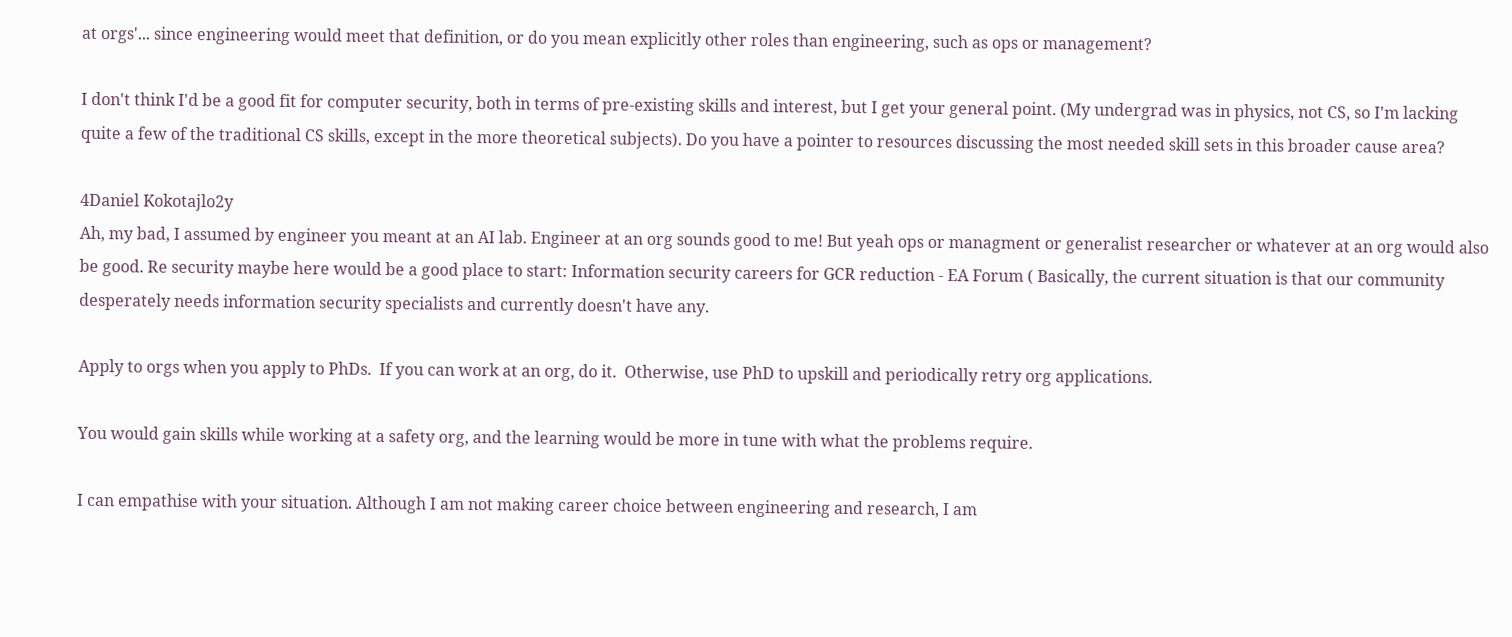at orgs'... since engineering would meet that definition, or do you mean explicitly other roles than engineering, such as ops or management?

I don't think I'd be a good fit for computer security, both in terms of pre-existing skills and interest, but I get your general point. (My undergrad was in physics, not CS, so I'm lacking quite a few of the traditional CS skills, except in the more theoretical subjects). Do you have a pointer to resources discussing the most needed skill sets in this broader cause area?

4Daniel Kokotajlo2y
Ah, my bad, I assumed by engineer you meant at an AI lab. Engineer at an org sounds good to me! But yeah ops or managment or generalist researcher or whatever at an org would also be good. Re security maybe here would be a good place to start: Information security careers for GCR reduction - EA Forum ( Basically, the current situation is that our community desperately needs information security specialists and currently doesn't have any.

Apply to orgs when you apply to PhDs.  If you can work at an org, do it.  Otherwise, use PhD to upskill and periodically retry org applications.

You would gain skills while working at a safety org, and the learning would be more in tune with what the problems require.

I can empathise with your situation. Although I am not making career choice between engineering and research, I am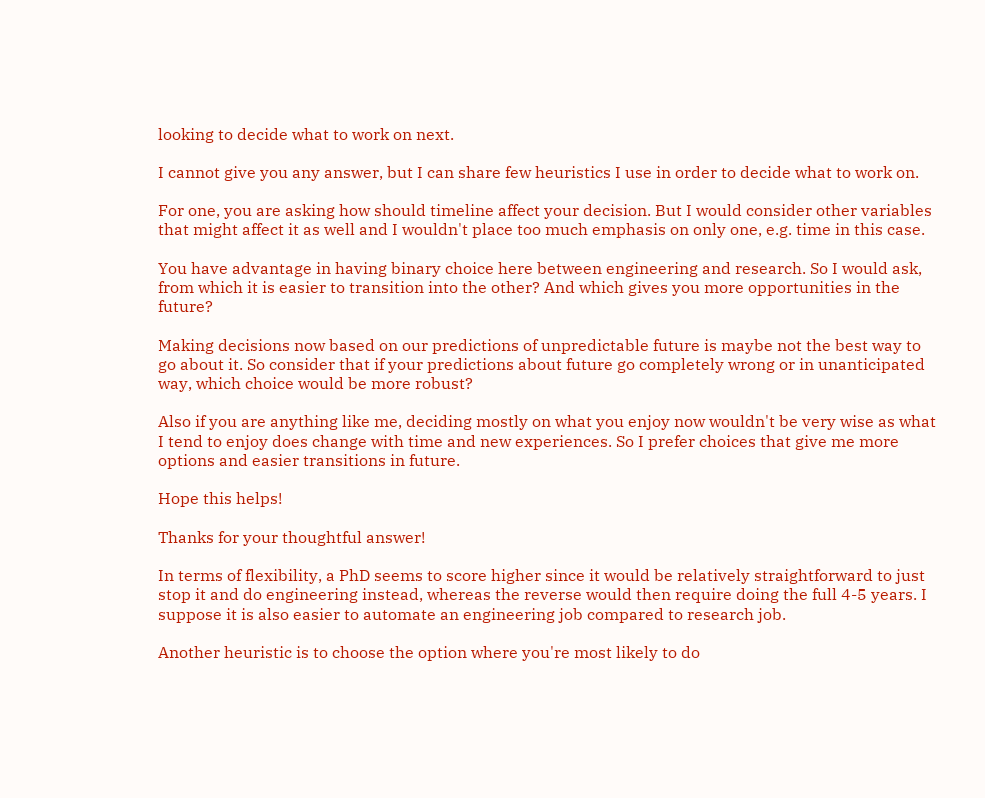looking to decide what to work on next.

I cannot give you any answer, but I can share few heuristics I use in order to decide what to work on.

For one, you are asking how should timeline affect your decision. But I would consider other variables that might affect it as well and I wouldn't place too much emphasis on only one, e.g. time in this case.

You have advantage in having binary choice here between engineering and research. So I would ask, from which it is easier to transition into the other? And which gives you more opportunities in the future?

Making decisions now based on our predictions of unpredictable future is maybe not the best way to go about it. So consider that if your predictions about future go completely wrong or in unanticipated way, which choice would be more robust?

Also if you are anything like me, deciding mostly on what you enjoy now wouldn't be very wise as what I tend to enjoy does change with time and new experiences. So I prefer choices that give me more options and easier transitions in future.

Hope this helps!

Thanks for your thoughtful answer!

In terms of flexibility, a PhD seems to score higher since it would be relatively straightforward to just stop it and do engineering instead, whereas the reverse would then require doing the full 4-5 years. I suppose it is also easier to automate an engineering job compared to research job.

Another heuristic is to choose the option where you're most likely to do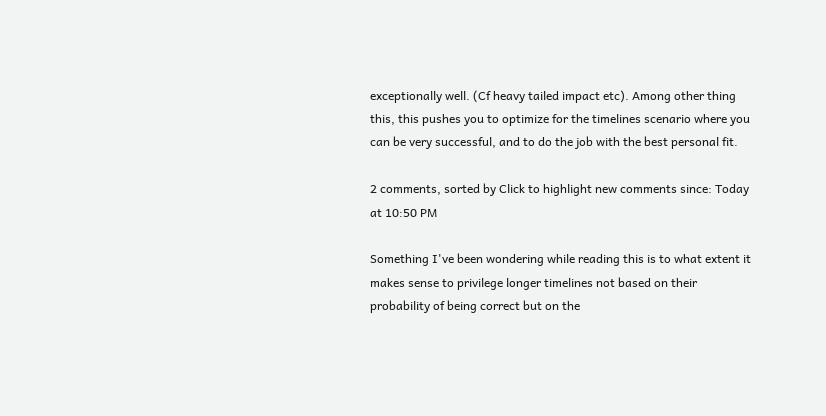exceptionally well. (Cf heavy tailed impact etc). Among other thing this, this pushes you to optimize for the timelines scenario where you can be very successful, and to do the job with the best personal fit.

2 comments, sorted by Click to highlight new comments since: Today at 10:50 PM

Something I've been wondering while reading this is to what extent it makes sense to privilege longer timelines not based on their probability of being correct but on the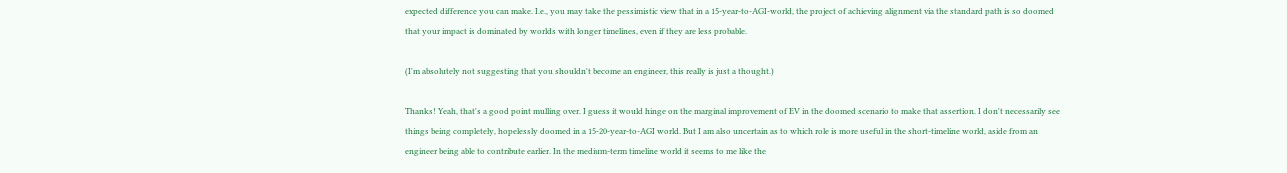expected difference you can make. I.e., you may take the pessimistic view that in a 15-year-to-AGI-world, the project of achieving alignment via the standard path is so doomed that your impact is dominated by worlds with longer timelines, even if they are less probable.

(I'm absolutely not suggesting that you shouldn't become an engineer, this really is just a thought.)

Thanks! Yeah, that's a good point mulling over. I guess it would hinge on the marginal improvement of EV in the doomed scenario to make that assertion. I don't necessarily see things being completely, hopelessly doomed in a 15-20-year-to-AGI world. But I am also uncertain as to which role is more useful in the short-timeline world, aside from an engineer being able to contribute earlier. In the medium-term timeline world it seems to me like the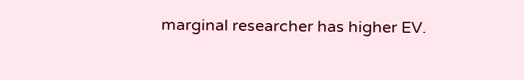marginal researcher has higher EV.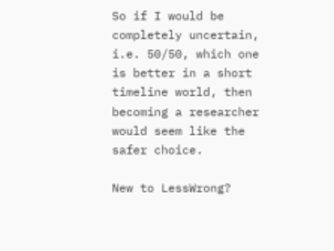So if I would be completely uncertain, i.e. 50/50, which one is better in a short timeline world, then becoming a researcher would seem like the safer choice.

New to LessWrong?